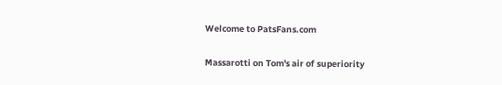Welcome to PatsFans.com

Massarotti on Tom's air of superiority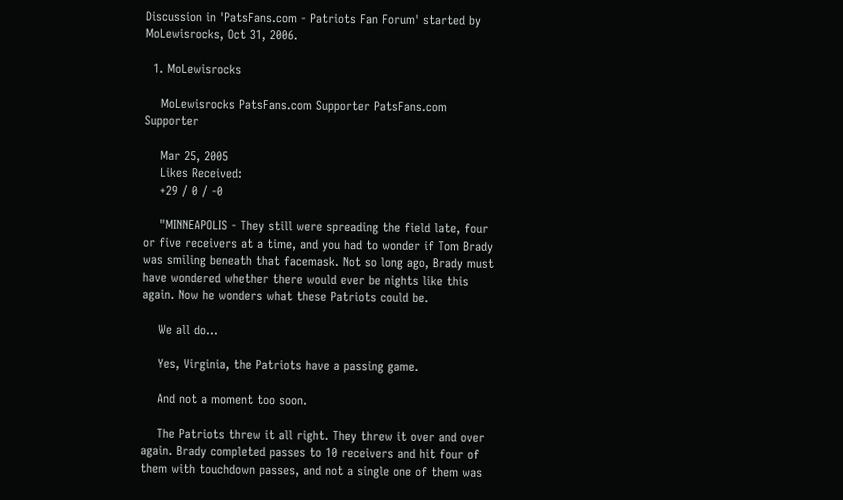Discussion in 'PatsFans.com - Patriots Fan Forum' started by MoLewisrocks, Oct 31, 2006.

  1. MoLewisrocks

    MoLewisrocks PatsFans.com Supporter PatsFans.com Supporter

    Mar 25, 2005
    Likes Received:
    +29 / 0 / -0

    "MINNEAPOLIS - They still were spreading the field late, four or five receivers at a time, and you had to wonder if Tom Brady was smiling beneath that facemask. Not so long ago, Brady must have wondered whether there would ever be nights like this again. Now he wonders what these Patriots could be.

    We all do...

    Yes, Virginia, the Patriots have a passing game.

    And not a moment too soon.

    The Patriots threw it all right. They threw it over and over again. Brady completed passes to 10 receivers and hit four of them with touchdown passes, and not a single one of them was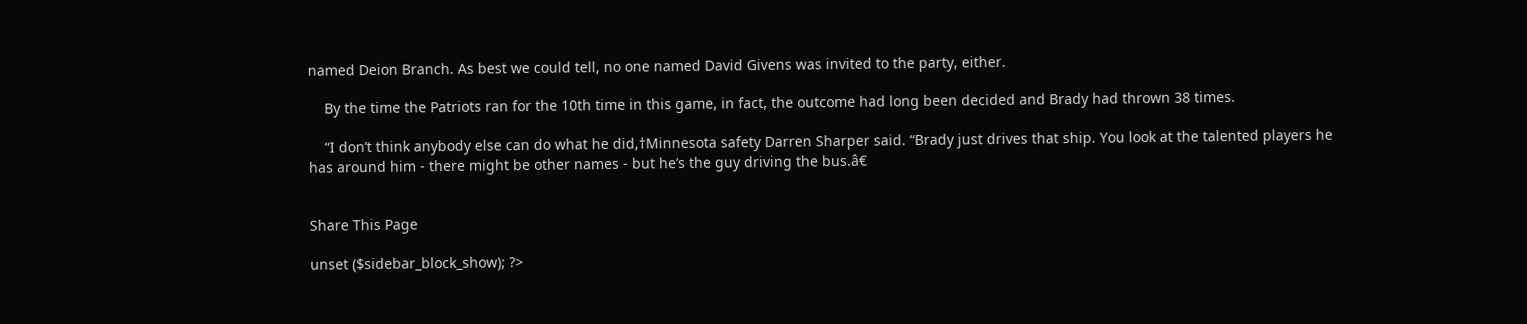named Deion Branch. As best we could tell, no one named David Givens was invited to the party, either.

    By the time the Patriots ran for the 10th time in this game, in fact, the outcome had long been decided and Brady had thrown 38 times.

    “I don’t think anybody else can do what he did,†Minnesota safety Darren Sharper said. “Brady just drives that ship. You look at the talented players he has around him - there might be other names - but he’s the guy driving the bus.â€


Share This Page

unset ($sidebar_block_show); ?>